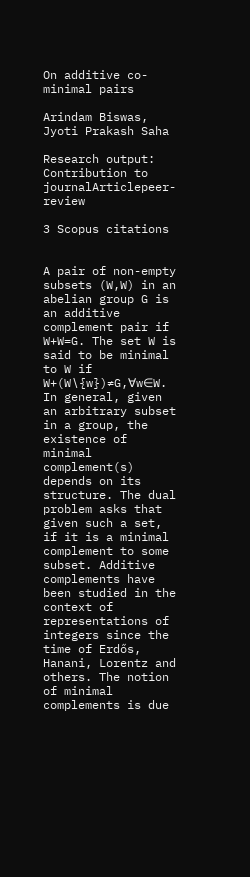On additive co-minimal pairs

Arindam Biswas, Jyoti Prakash Saha

Research output: Contribution to journalArticlepeer-review

3 Scopus citations


A pair of non-empty subsets (W,W) in an abelian group G is an additive complement pair if W+W=G. The set W is said to be minimal to W if W+(W∖{w})≠G,∀w∈W. In general, given an arbitrary subset in a group, the existence of minimal complement(s) depends on its structure. The dual problem asks that given such a set, if it is a minimal complement to some subset. Additive complements have been studied in the context of representations of integers since the time of Erdős, Hanani, Lorentz and others. The notion of minimal complements is due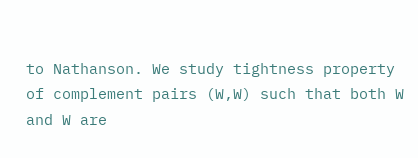to Nathanson. We study tightness property of complement pairs (W,W) such that both W and W are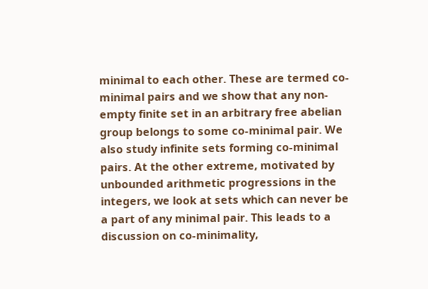minimal to each other. These are termed co-minimal pairs and we show that any non-empty finite set in an arbitrary free abelian group belongs to some co-minimal pair. We also study infinite sets forming co-minimal pairs. At the other extreme, motivated by unbounded arithmetic progressions in the integers, we look at sets which can never be a part of any minimal pair. This leads to a discussion on co-minimality,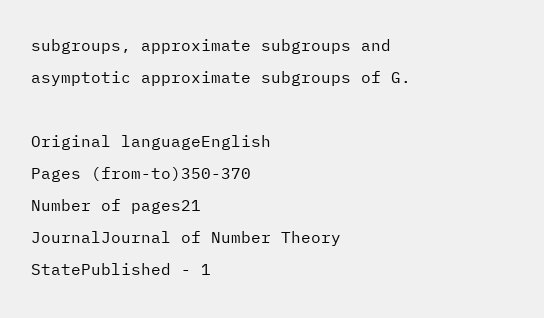subgroups, approximate subgroups and asymptotic approximate subgroups of G.

Original languageEnglish
Pages (from-to)350-370
Number of pages21
JournalJournal of Number Theory
StatePublished - 1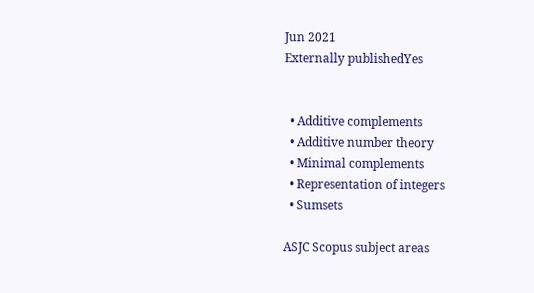Jun 2021
Externally publishedYes


  • Additive complements
  • Additive number theory
  • Minimal complements
  • Representation of integers
  • Sumsets

ASJC Scopus subject areas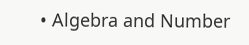• Algebra and Number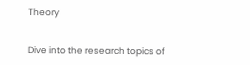Theory


Dive into the research topics of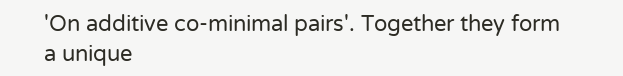'On additive co-minimal pairs'. Together they form a unique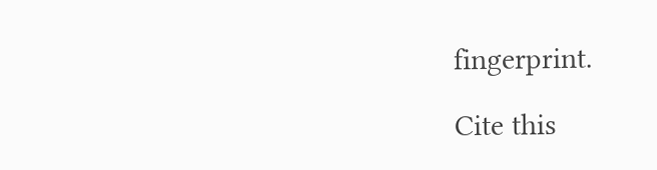fingerprint.

Cite this